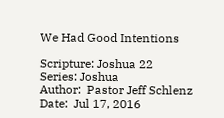We Had Good Intentions

Scripture: Joshua 22
Series: Joshua
Author:  Pastor Jeff Schlenz
Date:  Jul 17, 2016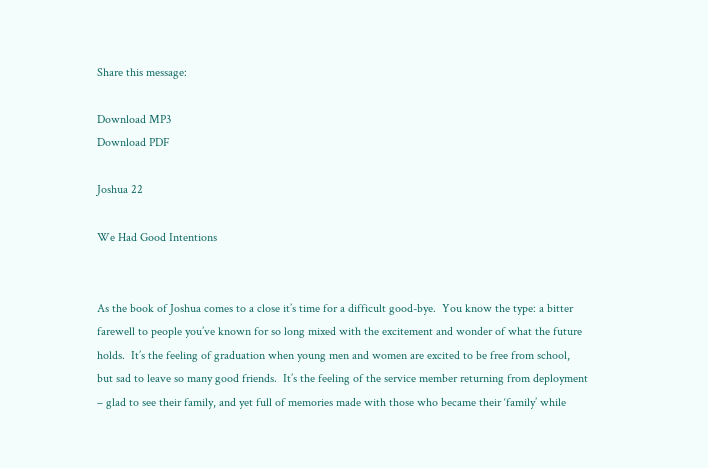Share this message:

Download MP3
Download PDF

Joshua 22

We Had Good Intentions


As the book of Joshua comes to a close it’s time for a difficult good-bye.  You know the type: a bitter farewell to people you’ve known for so long mixed with the excitement and wonder of what the future holds.  It’s the feeling of graduation when young men and women are excited to be free from school, but sad to leave so many good friends.  It’s the feeling of the service member returning from deployment – glad to see their family, and yet full of memories made with those who became their ‘family’ while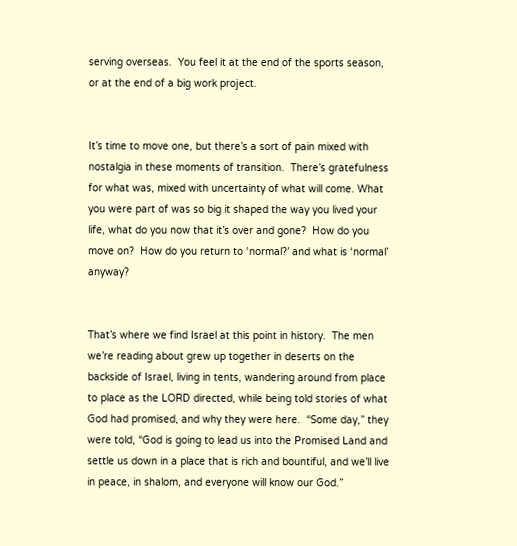serving overseas.  You feel it at the end of the sports season, or at the end of a big work project.


It’s time to move one, but there’s a sort of pain mixed with nostalgia in these moments of transition.  There’s gratefulness for what was, mixed with uncertainty of what will come. What you were part of was so big it shaped the way you lived your life, what do you now that it’s over and gone?  How do you move on?  How do you return to ‘normal?’ and what is ‘normal’ anyway?


That’s where we find Israel at this point in history.  The men we’re reading about grew up together in deserts on the backside of Israel, living in tents, wandering around from place to place as the LORD directed, while being told stories of what God had promised, and why they were here.  “Some day,” they were told, “God is going to lead us into the Promised Land and settle us down in a place that is rich and bountiful, and we’ll live in peace, in shalom, and everyone will know our God.”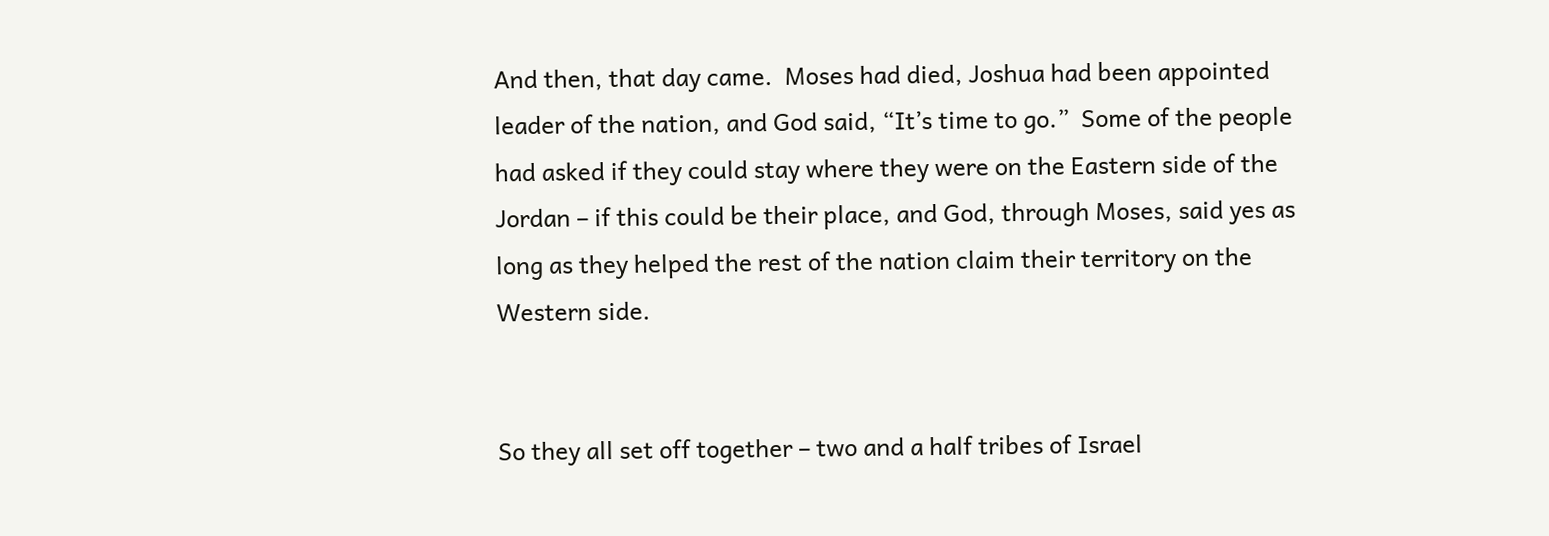And then, that day came.  Moses had died, Joshua had been appointed leader of the nation, and God said, “It’s time to go.”  Some of the people had asked if they could stay where they were on the Eastern side of the Jordan – if this could be their place, and God, through Moses, said yes as long as they helped the rest of the nation claim their territory on the Western side.


So they all set off together – two and a half tribes of Israel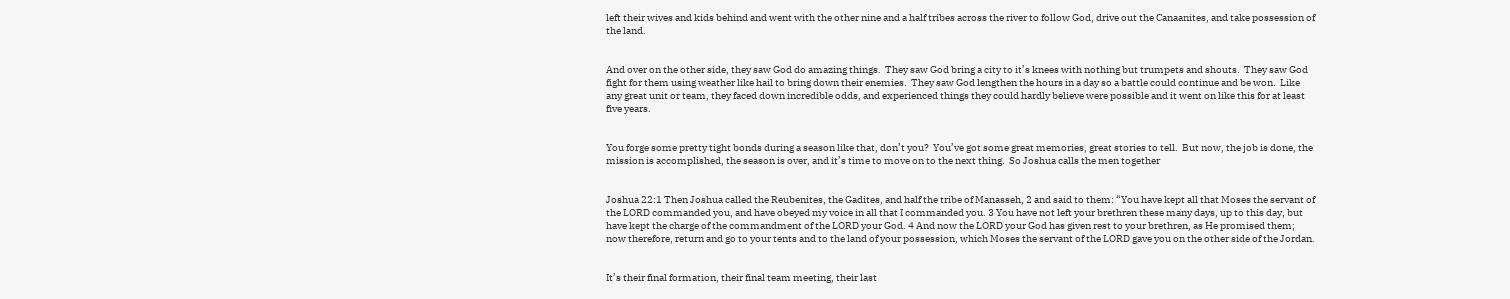left their wives and kids behind and went with the other nine and a half tribes across the river to follow God, drive out the Canaanites, and take possession of the land.


And over on the other side, they saw God do amazing things.  They saw God bring a city to it’s knees with nothing but trumpets and shouts.  They saw God fight for them using weather like hail to bring down their enemies.  They saw God lengthen the hours in a day so a battle could continue and be won.  Like any great unit or team, they faced down incredible odds, and experienced things they could hardly believe were possible and it went on like this for at least five years.


You forge some pretty tight bonds during a season like that, don’t you?  You’ve got some great memories, great stories to tell.  But now, the job is done, the mission is accomplished, the season is over, and it’s time to move on to the next thing.  So Joshua calls the men together


Joshua 22:1 Then Joshua called the Reubenites, the Gadites, and half the tribe of Manasseh, 2 and said to them: “You have kept all that Moses the servant of the LORD commanded you, and have obeyed my voice in all that I commanded you. 3 You have not left your brethren these many days, up to this day, but have kept the charge of the commandment of the LORD your God. 4 And now the LORD your God has given rest to your brethren, as He promised them; now therefore, return and go to your tents and to the land of your possession, which Moses the servant of the LORD gave you on the other side of the Jordan.


It’s their final formation, their final team meeting, their last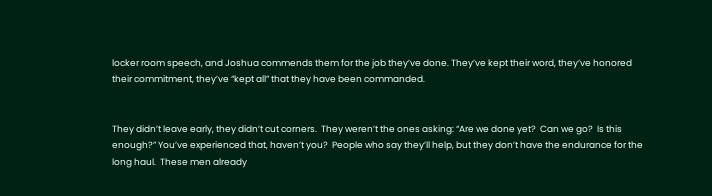locker room speech, and Joshua commends them for the job they’ve done. They’ve kept their word, they’ve honored their commitment, they’ve “kept all” that they have been commanded.


They didn’t leave early, they didn’t cut corners.  They weren’t the ones asking: “Are we done yet?  Can we go?  Is this enough?” You’ve experienced that, haven’t you?  People who say they’ll help, but they don’t have the endurance for the long haul.  These men already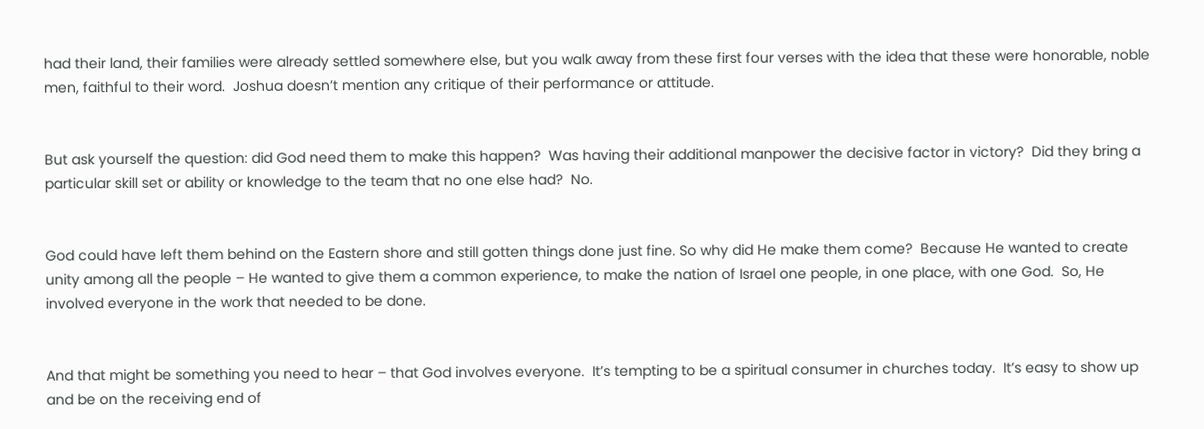had their land, their families were already settled somewhere else, but you walk away from these first four verses with the idea that these were honorable, noble men, faithful to their word.  Joshua doesn’t mention any critique of their performance or attitude.


But ask yourself the question: did God need them to make this happen?  Was having their additional manpower the decisive factor in victory?  Did they bring a particular skill set or ability or knowledge to the team that no one else had?  No.


God could have left them behind on the Eastern shore and still gotten things done just fine. So why did He make them come?  Because He wanted to create unity among all the people – He wanted to give them a common experience, to make the nation of Israel one people, in one place, with one God.  So, He involved everyone in the work that needed to be done.


And that might be something you need to hear – that God involves everyone.  It’s tempting to be a spiritual consumer in churches today.  It’s easy to show up and be on the receiving end of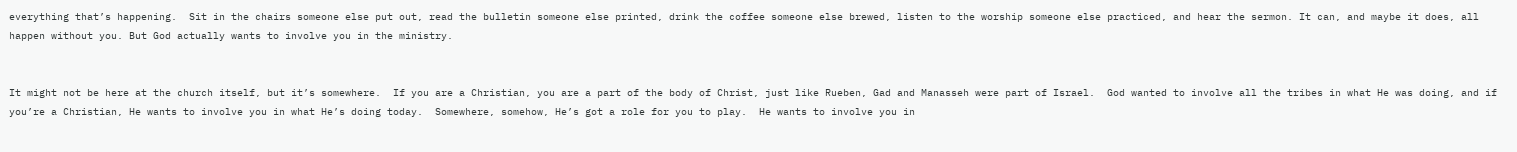everything that’s happening.  Sit in the chairs someone else put out, read the bulletin someone else printed, drink the coffee someone else brewed, listen to the worship someone else practiced, and hear the sermon. It can, and maybe it does, all happen without you. But God actually wants to involve you in the ministry.


It might not be here at the church itself, but it’s somewhere.  If you are a Christian, you are a part of the body of Christ, just like Rueben, Gad and Manasseh were part of Israel.  God wanted to involve all the tribes in what He was doing, and if you’re a Christian, He wants to involve you in what He’s doing today.  Somewhere, somehow, He’s got a role for you to play.  He wants to involve you in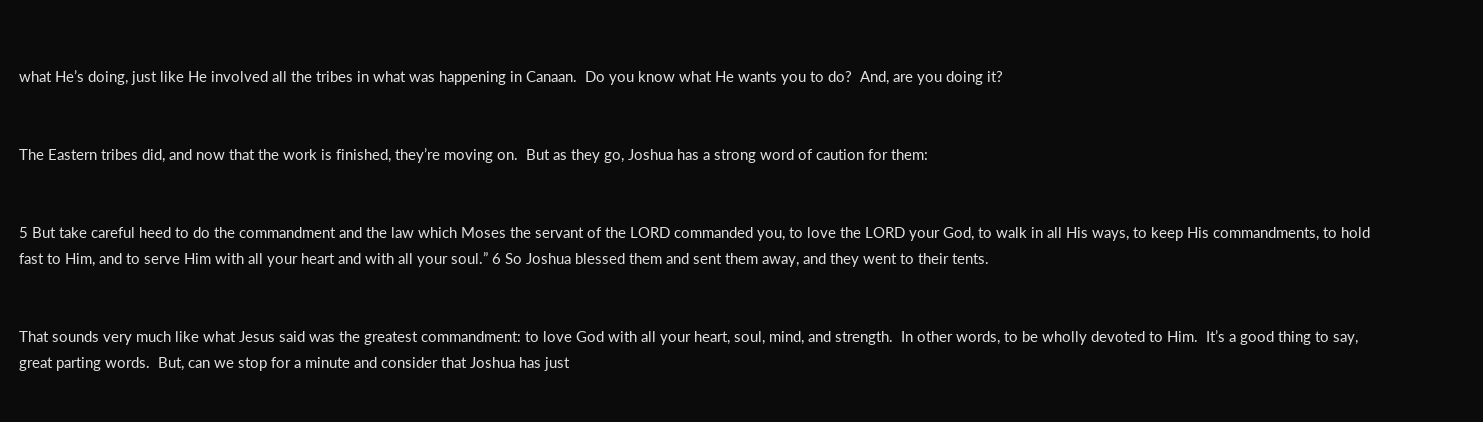what He’s doing, just like He involved all the tribes in what was happening in Canaan.  Do you know what He wants you to do?  And, are you doing it?


The Eastern tribes did, and now that the work is finished, they’re moving on.  But as they go, Joshua has a strong word of caution for them:


5 But take careful heed to do the commandment and the law which Moses the servant of the LORD commanded you, to love the LORD your God, to walk in all His ways, to keep His commandments, to hold fast to Him, and to serve Him with all your heart and with all your soul.” 6 So Joshua blessed them and sent them away, and they went to their tents.


That sounds very much like what Jesus said was the greatest commandment: to love God with all your heart, soul, mind, and strength.  In other words, to be wholly devoted to Him.  It’s a good thing to say, great parting words.  But, can we stop for a minute and consider that Joshua has just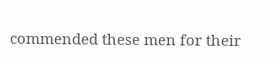commended these men for their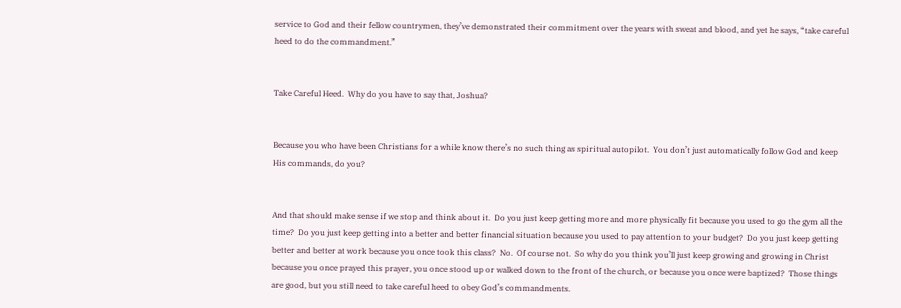service to God and their fellow countrymen, they’ve demonstrated their commitment over the years with sweat and blood, and yet he says, “take careful heed to do the commandment.”


Take Careful Heed.  Why do you have to say that, Joshua?


Because you who have been Christians for a while know there’s no such thing as spiritual autopilot.  You don’t just automatically follow God and keep His commands, do you?


And that should make sense if we stop and think about it.  Do you just keep getting more and more physically fit because you used to go the gym all the time?  Do you just keep getting into a better and better financial situation because you used to pay attention to your budget?  Do you just keep getting better and better at work because you once took this class?  No.  Of course not.  So why do you think you’ll just keep growing and growing in Christ because you once prayed this prayer, you once stood up or walked down to the front of the church, or because you once were baptized?  Those things are good, but you still need to take careful heed to obey God’s commandments.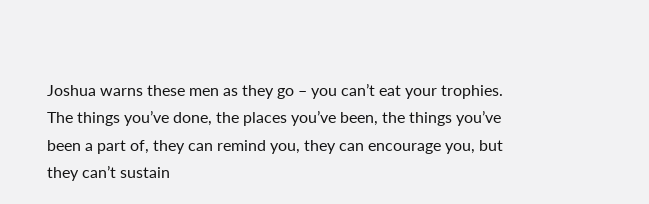Joshua warns these men as they go – you can’t eat your trophies.  The things you’ve done, the places you’ve been, the things you’ve been a part of, they can remind you, they can encourage you, but they can’t sustain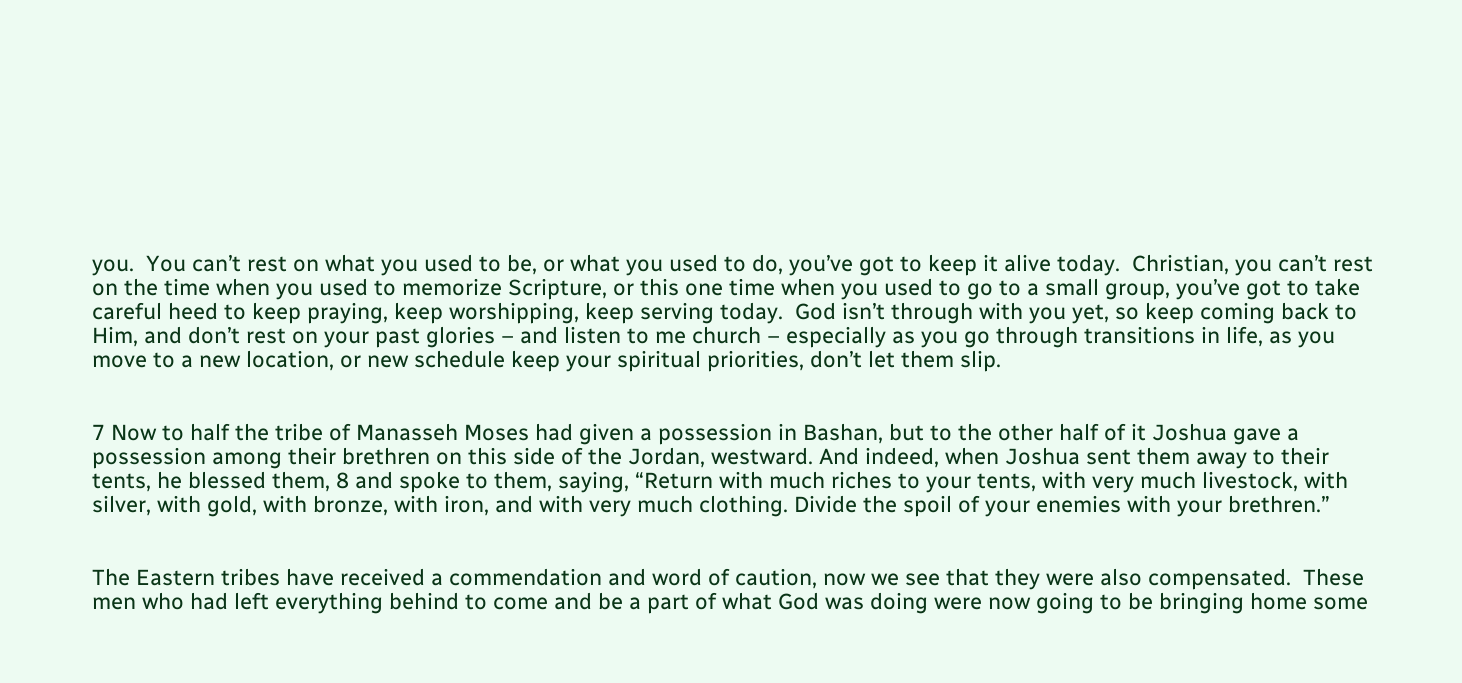you.  You can’t rest on what you used to be, or what you used to do, you’ve got to keep it alive today.  Christian, you can’t rest on the time when you used to memorize Scripture, or this one time when you used to go to a small group, you’ve got to take careful heed to keep praying, keep worshipping, keep serving today.  God isn’t through with you yet, so keep coming back to Him, and don’t rest on your past glories – and listen to me church – especially as you go through transitions in life, as you move to a new location, or new schedule keep your spiritual priorities, don’t let them slip.


7 Now to half the tribe of Manasseh Moses had given a possession in Bashan, but to the other half of it Joshua gave a possession among their brethren on this side of the Jordan, westward. And indeed, when Joshua sent them away to their tents, he blessed them, 8 and spoke to them, saying, “Return with much riches to your tents, with very much livestock, with silver, with gold, with bronze, with iron, and with very much clothing. Divide the spoil of your enemies with your brethren.”


The Eastern tribes have received a commendation and word of caution, now we see that they were also compensated.  These men who had left everything behind to come and be a part of what God was doing were now going to be bringing home some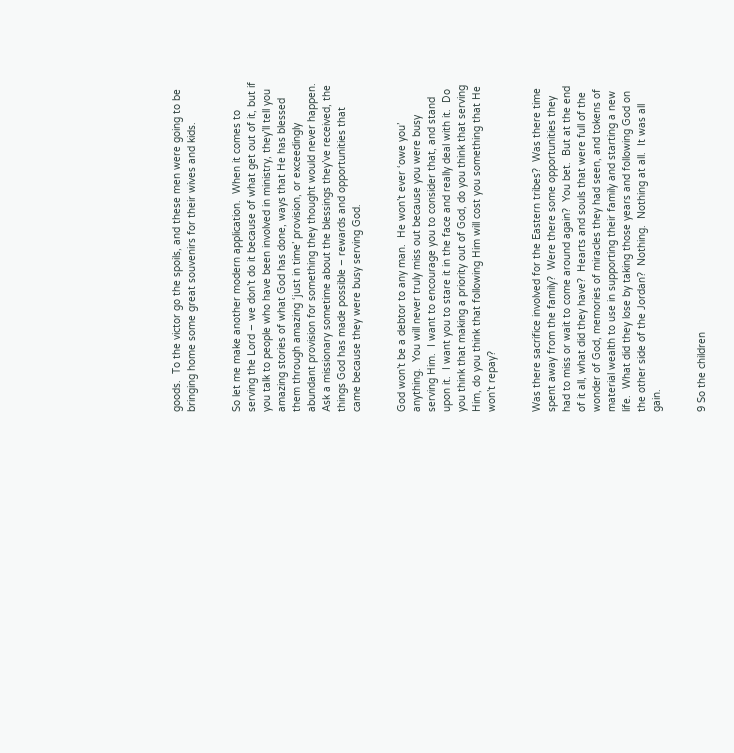goods.  To the victor go the spoils, and these men were going to be bringing home some great souvenirs for their wives and kids.


So let me make another modern application.  When it comes to serving the Lord – we don’t do it because of what get out of it, but if you talk to people who have been involved in ministry, they’ll tell you amazing stories of what God has done, ways that He has blessed them through amazing ‘just in time’ provision, or exceedingly abundant provision for something they thought would never happen.  Ask a missionary sometime about the blessings they’ve received, the things God has made possible – rewards and opportunities that came because they were busy serving God.


God won’t be a debtor to any man.  He won’t ever ‘owe you’ anything.  You will never truly miss out because you were busy serving Him.  I want to encourage you to consider that, and stand upon it.  I want you to stare it in the face and really deal with it.  Do you think that making a priority out of God, do you think that serving Him, do you think that following Him will cost you something that He won’t repay?


Was there sacrifice involved for the Eastern tribes?  Was there time spent away from the family?  Were there some opportunities they had to miss or wait to come around again?  You bet.  But at the end of it all, what did they have?  Hearts and souls that were full of the wonder of God, memories of miracles they had seen, and tokens of material wealth to use in supporting their family and starting a new life.  What did they lose by taking those years and following God on the other side of the Jordan?  Nothing.  Nothing at all.  It was all gain.


9 So the children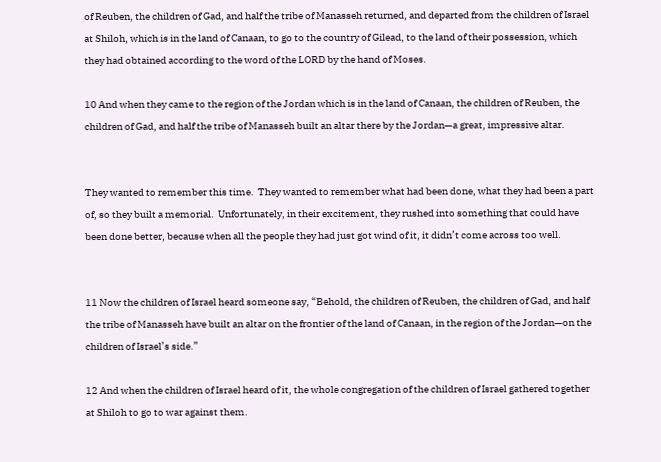of Reuben, the children of Gad, and half the tribe of Manasseh returned, and departed from the children of Israel at Shiloh, which is in the land of Canaan, to go to the country of Gilead, to the land of their possession, which they had obtained according to the word of the LORD by the hand of Moses.

10 And when they came to the region of the Jordan which is in the land of Canaan, the children of Reuben, the children of Gad, and half the tribe of Manasseh built an altar there by the Jordan—a great, impressive altar.


They wanted to remember this time.  They wanted to remember what had been done, what they had been a part of, so they built a memorial.  Unfortunately, in their excitement, they rushed into something that could have been done better, because when all the people they had just got wind of it, it didn’t come across too well.


11 Now the children of Israel heard someone say, “Behold, the children of Reuben, the children of Gad, and half the tribe of Manasseh have built an altar on the frontier of the land of Canaan, in the region of the Jordan—on the children of Israel’s side.”

12 And when the children of Israel heard of it, the whole congregation of the children of Israel gathered together at Shiloh to go to war against them.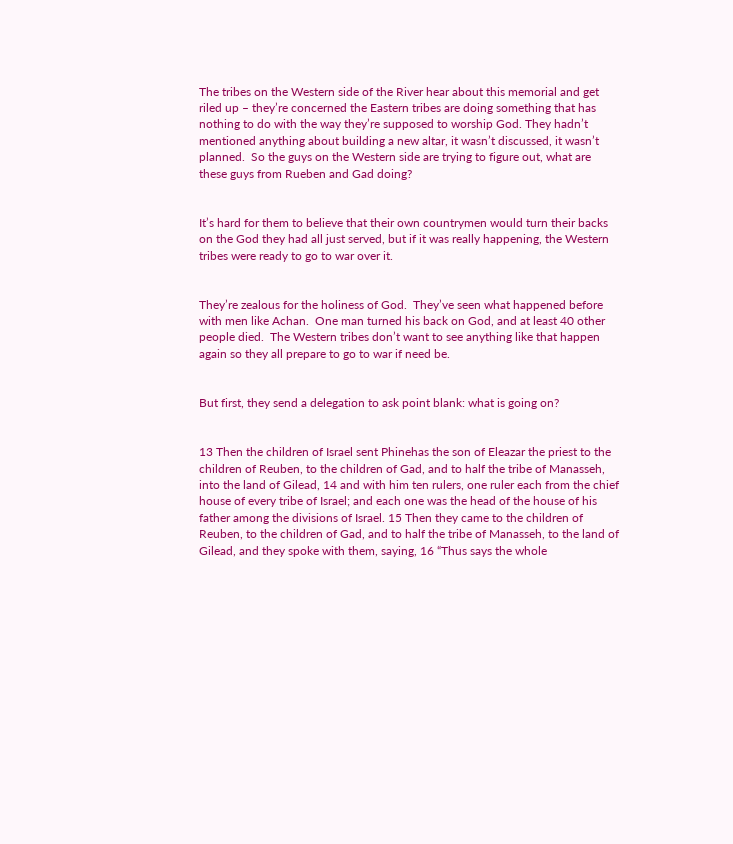The tribes on the Western side of the River hear about this memorial and get riled up – they’re concerned the Eastern tribes are doing something that has nothing to do with the way they’re supposed to worship God. They hadn’t mentioned anything about building a new altar, it wasn’t discussed, it wasn’t planned.  So the guys on the Western side are trying to figure out, what are these guys from Rueben and Gad doing?


It’s hard for them to believe that their own countrymen would turn their backs on the God they had all just served, but if it was really happening, the Western tribes were ready to go to war over it.


They’re zealous for the holiness of God.  They’ve seen what happened before with men like Achan.  One man turned his back on God, and at least 40 other people died.  The Western tribes don’t want to see anything like that happen again so they all prepare to go to war if need be.


But first, they send a delegation to ask point blank: what is going on?


13 Then the children of Israel sent Phinehas the son of Eleazar the priest to the children of Reuben, to the children of Gad, and to half the tribe of Manasseh, into the land of Gilead, 14 and with him ten rulers, one ruler each from the chief house of every tribe of Israel; and each one was the head of the house of his father among the divisions of Israel. 15 Then they came to the children of Reuben, to the children of Gad, and to half the tribe of Manasseh, to the land of Gilead, and they spoke with them, saying, 16 “Thus says the whole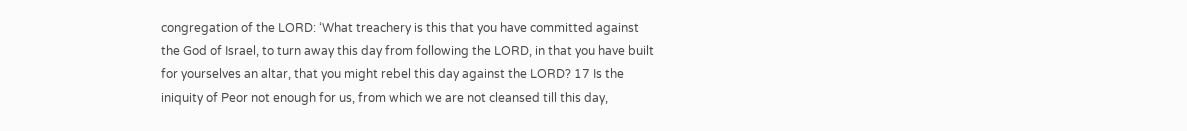congregation of the LORD: ‘What treachery is this that you have committed against the God of Israel, to turn away this day from following the LORD, in that you have built for yourselves an altar, that you might rebel this day against the LORD? 17 Is the iniquity of Peor not enough for us, from which we are not cleansed till this day,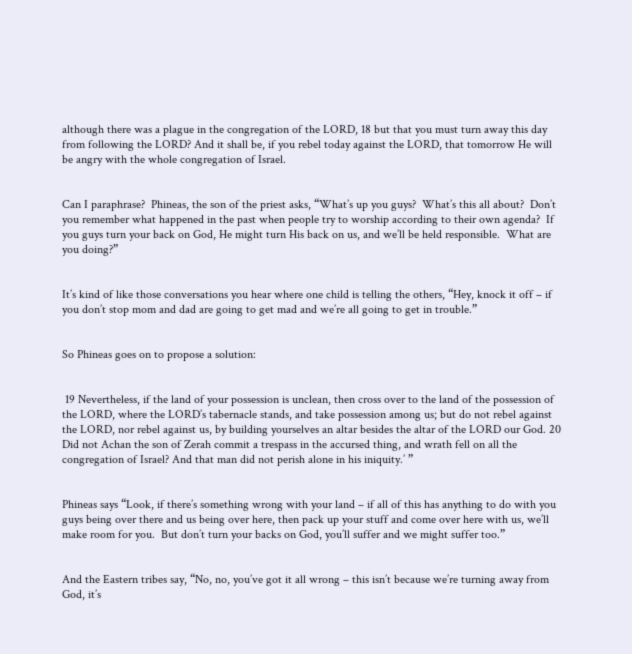although there was a plague in the congregation of the LORD, 18 but that you must turn away this day from following the LORD? And it shall be, if you rebel today against the LORD, that tomorrow He will be angry with the whole congregation of Israel.


Can I paraphrase?  Phineas, the son of the priest asks, “What’s up you guys?  What’s this all about?  Don’t you remember what happened in the past when people try to worship according to their own agenda?  If you guys turn your back on God, He might turn His back on us, and we’ll be held responsible.  What are you doing?”


It’s kind of like those conversations you hear where one child is telling the others, “Hey, knock it off – if you don’t stop mom and dad are going to get mad and we’re all going to get in trouble.”


So Phineas goes on to propose a solution:


 19 Nevertheless, if the land of your possession is unclean, then cross over to the land of the possession of the LORD, where the LORD’s tabernacle stands, and take possession among us; but do not rebel against the LORD, nor rebel against us, by building yourselves an altar besides the altar of the LORD our God. 20 Did not Achan the son of Zerah commit a trespass in the accursed thing, and wrath fell on all the congregation of Israel? And that man did not perish alone in his iniquity.’ ”


Phineas says “Look, if there’s something wrong with your land – if all of this has anything to do with you guys being over there and us being over here, then pack up your stuff and come over here with us, we’ll make room for you.  But don’t turn your backs on God, you’ll suffer and we might suffer too.”


And the Eastern tribes say, “No, no, you’ve got it all wrong – this isn’t because we’re turning away from God, it’s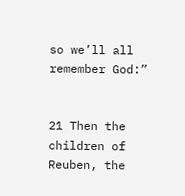so we’ll all remember God:”


21 Then the children of Reuben, the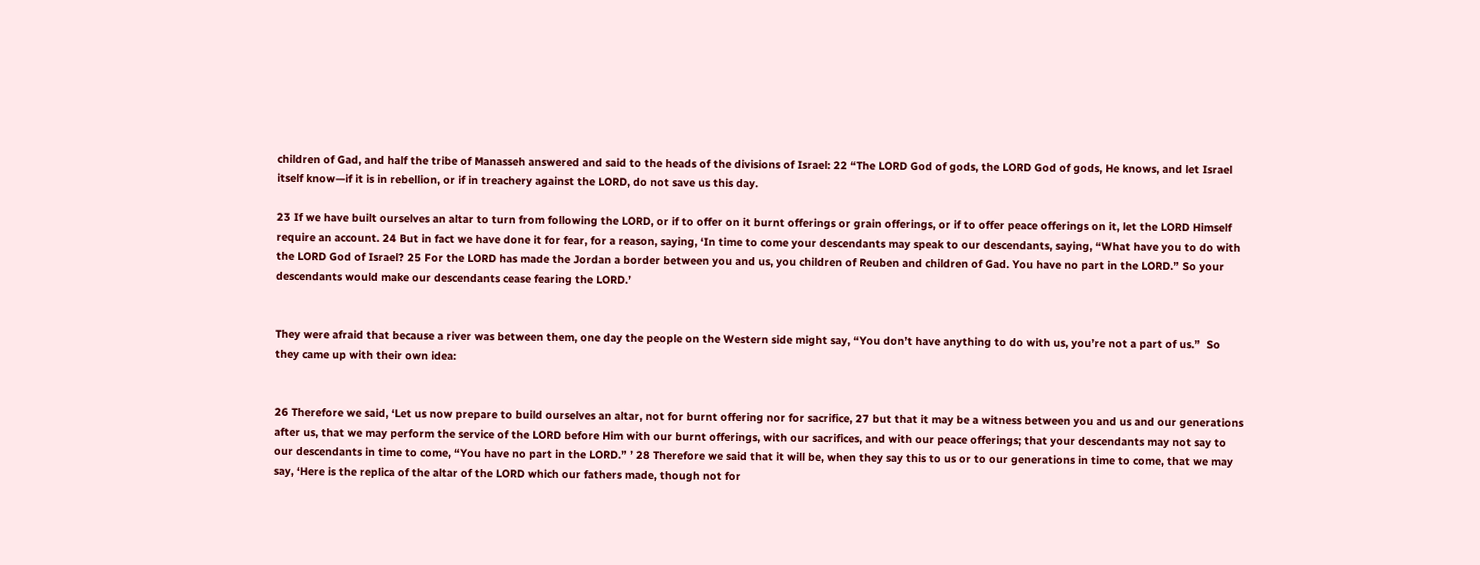children of Gad, and half the tribe of Manasseh answered and said to the heads of the divisions of Israel: 22 “The LORD God of gods, the LORD God of gods, He knows, and let Israel itself know—if it is in rebellion, or if in treachery against the LORD, do not save us this day.

23 If we have built ourselves an altar to turn from following the LORD, or if to offer on it burnt offerings or grain offerings, or if to offer peace offerings on it, let the LORD Himself require an account. 24 But in fact we have done it for fear, for a reason, saying, ‘In time to come your descendants may speak to our descendants, saying, “What have you to do with the LORD God of Israel? 25 For the LORD has made the Jordan a border between you and us, you children of Reuben and children of Gad. You have no part in the LORD.” So your descendants would make our descendants cease fearing the LORD.’


They were afraid that because a river was between them, one day the people on the Western side might say, “You don’t have anything to do with us, you’re not a part of us.”  So they came up with their own idea:


26 Therefore we said, ‘Let us now prepare to build ourselves an altar, not for burnt offering nor for sacrifice, 27 but that it may be a witness between you and us and our generations after us, that we may perform the service of the LORD before Him with our burnt offerings, with our sacrifices, and with our peace offerings; that your descendants may not say to our descendants in time to come, “You have no part in the LORD.” ’ 28 Therefore we said that it will be, when they say this to us or to our generations in time to come, that we may say, ‘Here is the replica of the altar of the LORD which our fathers made, though not for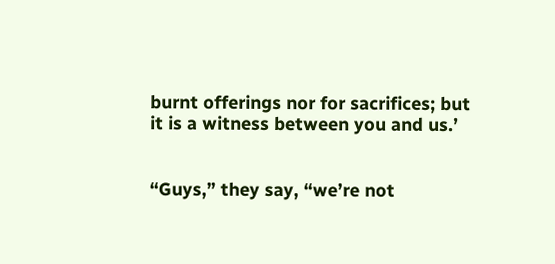burnt offerings nor for sacrifices; but it is a witness between you and us.’


“Guys,” they say, “we’re not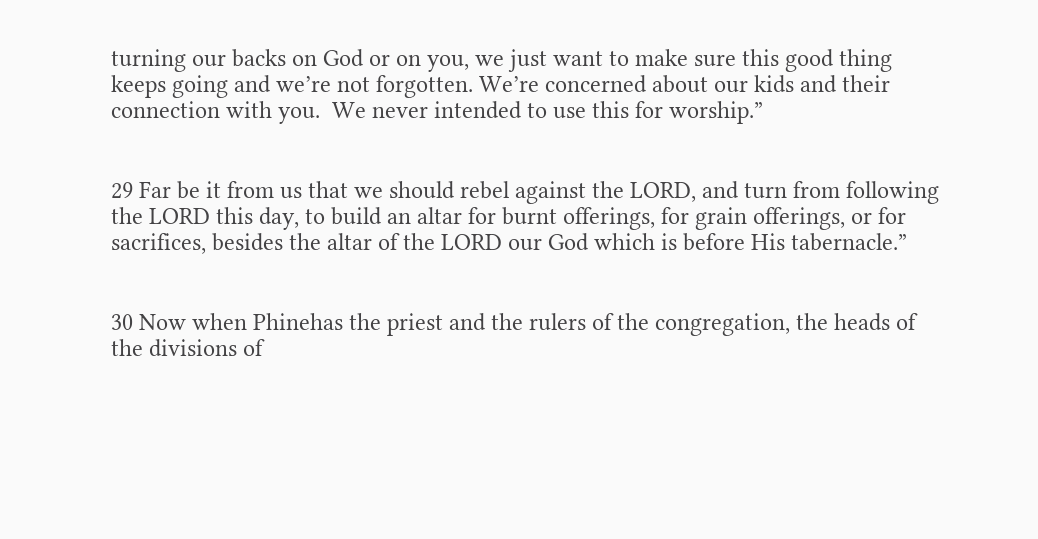turning our backs on God or on you, we just want to make sure this good thing keeps going and we’re not forgotten. We’re concerned about our kids and their connection with you.  We never intended to use this for worship.”


29 Far be it from us that we should rebel against the LORD, and turn from following the LORD this day, to build an altar for burnt offerings, for grain offerings, or for sacrifices, besides the altar of the LORD our God which is before His tabernacle.”


30 Now when Phinehas the priest and the rulers of the congregation, the heads of the divisions of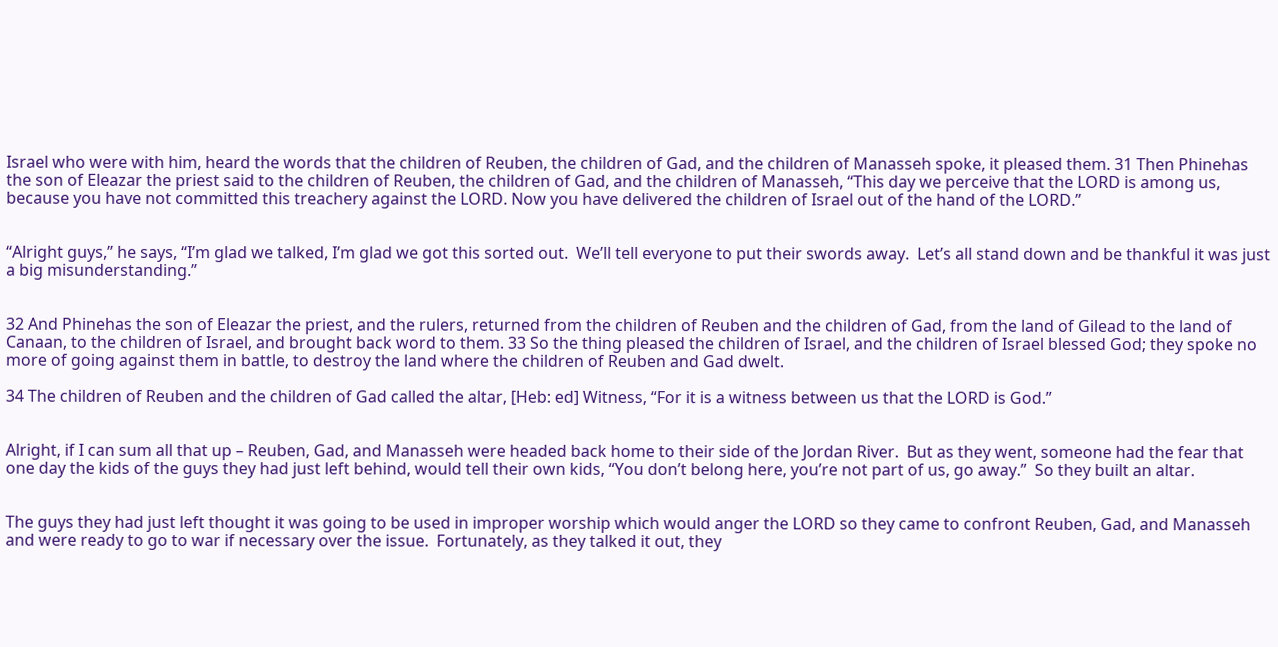Israel who were with him, heard the words that the children of Reuben, the children of Gad, and the children of Manasseh spoke, it pleased them. 31 Then Phinehas the son of Eleazar the priest said to the children of Reuben, the children of Gad, and the children of Manasseh, “This day we perceive that the LORD is among us, because you have not committed this treachery against the LORD. Now you have delivered the children of Israel out of the hand of the LORD.”


“Alright guys,” he says, “I’m glad we talked, I’m glad we got this sorted out.  We’ll tell everyone to put their swords away.  Let’s all stand down and be thankful it was just a big misunderstanding.”


32 And Phinehas the son of Eleazar the priest, and the rulers, returned from the children of Reuben and the children of Gad, from the land of Gilead to the land of Canaan, to the children of Israel, and brought back word to them. 33 So the thing pleased the children of Israel, and the children of Israel blessed God; they spoke no more of going against them in battle, to destroy the land where the children of Reuben and Gad dwelt.

34 The children of Reuben and the children of Gad called the altar, [Heb: ed] Witness, “For it is a witness between us that the LORD is God.”


Alright, if I can sum all that up – Reuben, Gad, and Manasseh were headed back home to their side of the Jordan River.  But as they went, someone had the fear that one day the kids of the guys they had just left behind, would tell their own kids, “You don’t belong here, you’re not part of us, go away.”  So they built an altar.


The guys they had just left thought it was going to be used in improper worship which would anger the LORD so they came to confront Reuben, Gad, and Manasseh and were ready to go to war if necessary over the issue.  Fortunately, as they talked it out, they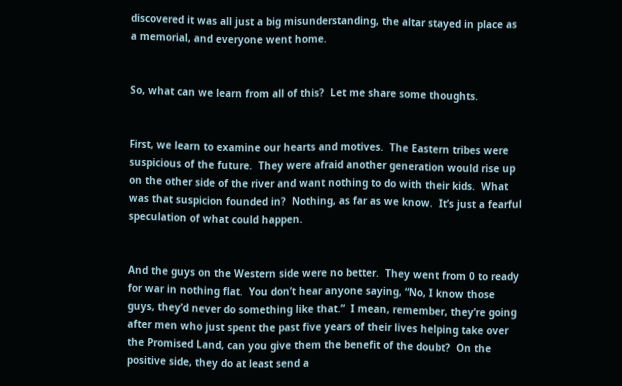discovered it was all just a big misunderstanding, the altar stayed in place as a memorial, and everyone went home.


So, what can we learn from all of this?  Let me share some thoughts.


First, we learn to examine our hearts and motives.  The Eastern tribes were suspicious of the future.  They were afraid another generation would rise up on the other side of the river and want nothing to do with their kids.  What was that suspicion founded in?  Nothing, as far as we know.  It’s just a fearful speculation of what could happen.


And the guys on the Western side were no better.  They went from 0 to ready for war in nothing flat.  You don’t hear anyone saying, “No, I know those guys, they’d never do something like that.”  I mean, remember, they’re going after men who just spent the past five years of their lives helping take over the Promised Land, can you give them the benefit of the doubt?  On the positive side, they do at least send a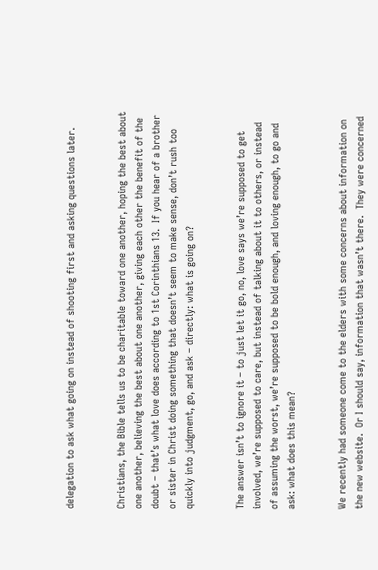delegation to ask what going on instead of shooting first and asking questions later.


Christians, the Bible tells us to be charitable toward one another, hoping the best about one another, believing the best about one another, giving each other the benefit of the doubt – that’s what love does according to 1st Corinthians 13.  If you hear of a brother or sister in Christ doing something that doesn’t seem to make sense, don’t rush too quickly into judgment, go, and ask – directly: what is going on?


The answer isn’t to ignore it – to just let it go, no, love says we’re supposed to get involved, we’re supposed to care, but instead of talking about it to others, or instead of assuming the worst, we’re supposed to be bold enough, and loving enough, to go and ask: what does this mean?


We recently had someone come to the elders with some concerns about information on the new website.  Or I should say, information that wasn’t there.  They were concerned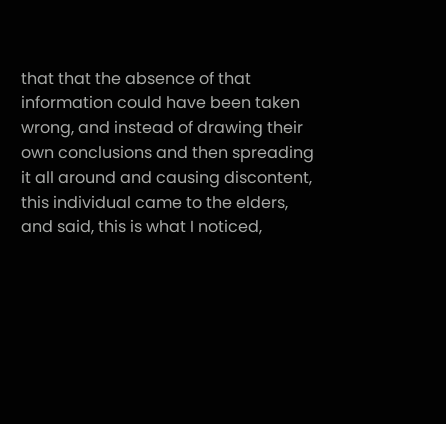that that the absence of that information could have been taken wrong, and instead of drawing their own conclusions and then spreading it all around and causing discontent, this individual came to the elders, and said, this is what I noticed,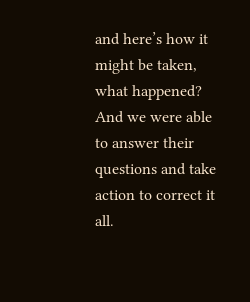and here’s how it might be taken, what happened?  And we were able to answer their questions and take action to correct it all.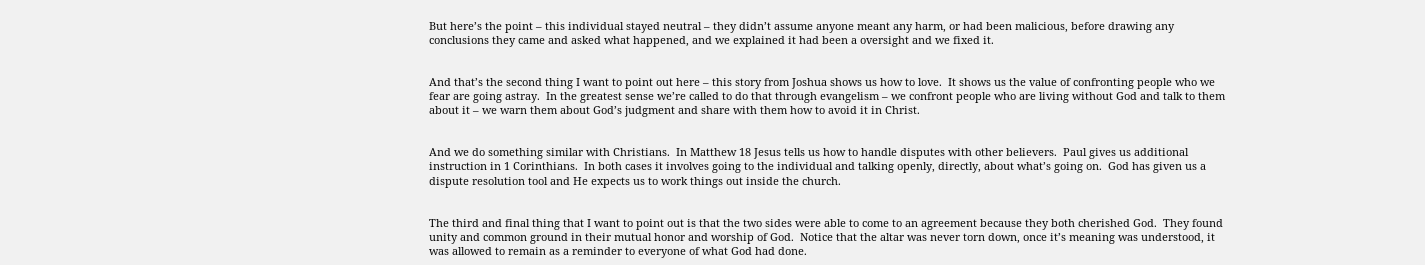But here’s the point – this individual stayed neutral – they didn’t assume anyone meant any harm, or had been malicious, before drawing any conclusions they came and asked what happened, and we explained it had been a oversight and we fixed it.


And that’s the second thing I want to point out here – this story from Joshua shows us how to love.  It shows us the value of confronting people who we fear are going astray.  In the greatest sense we’re called to do that through evangelism – we confront people who are living without God and talk to them about it – we warn them about God’s judgment and share with them how to avoid it in Christ.


And we do something similar with Christians.  In Matthew 18 Jesus tells us how to handle disputes with other believers.  Paul gives us additional instruction in 1 Corinthians.  In both cases it involves going to the individual and talking openly, directly, about what’s going on.  God has given us a dispute resolution tool and He expects us to work things out inside the church.


The third and final thing that I want to point out is that the two sides were able to come to an agreement because they both cherished God.  They found unity and common ground in their mutual honor and worship of God.  Notice that the altar was never torn down, once it’s meaning was understood, it was allowed to remain as a reminder to everyone of what God had done.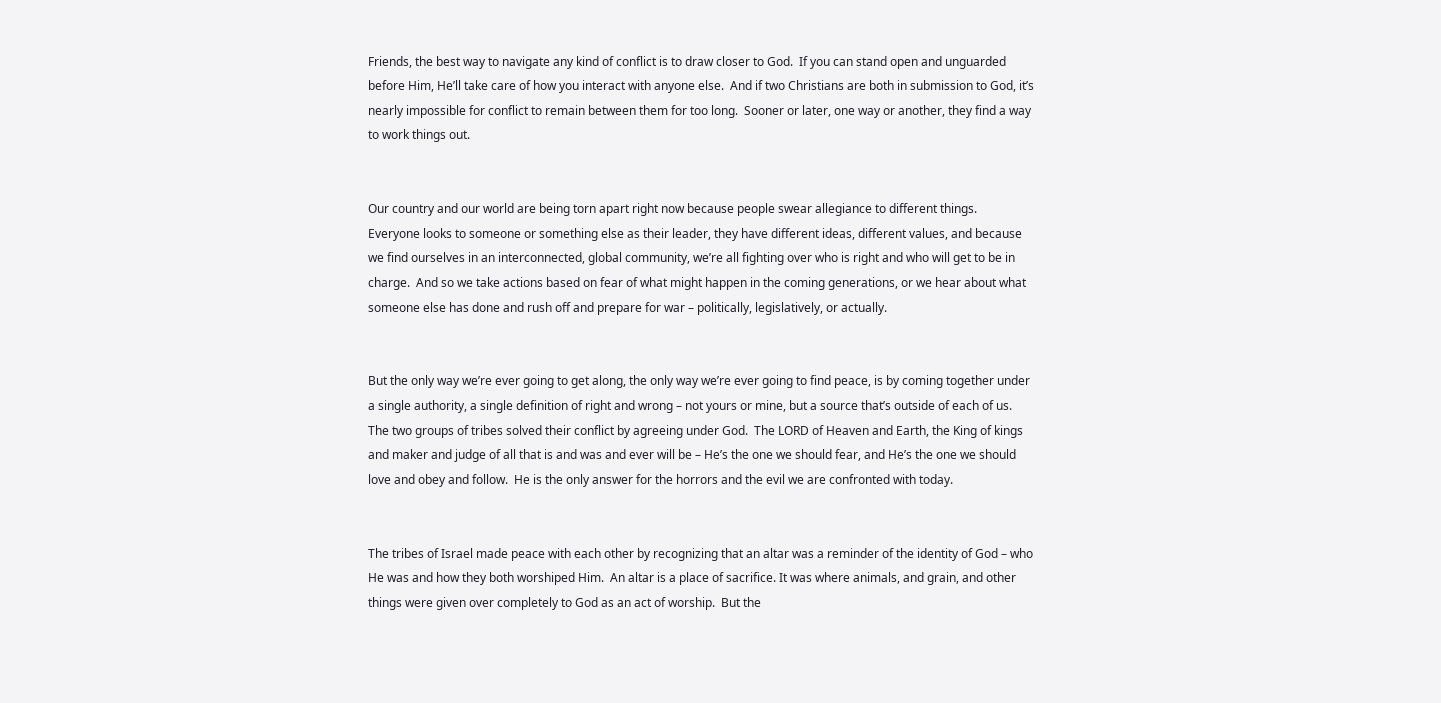Friends, the best way to navigate any kind of conflict is to draw closer to God.  If you can stand open and unguarded before Him, He’ll take care of how you interact with anyone else.  And if two Christians are both in submission to God, it’s nearly impossible for conflict to remain between them for too long.  Sooner or later, one way or another, they find a way to work things out.


Our country and our world are being torn apart right now because people swear allegiance to different things.  Everyone looks to someone or something else as their leader, they have different ideas, different values, and because we find ourselves in an interconnected, global community, we’re all fighting over who is right and who will get to be in charge.  And so we take actions based on fear of what might happen in the coming generations, or we hear about what someone else has done and rush off and prepare for war – politically, legislatively, or actually.


But the only way we’re ever going to get along, the only way we’re ever going to find peace, is by coming together under a single authority, a single definition of right and wrong – not yours or mine, but a source that’s outside of each of us.  The two groups of tribes solved their conflict by agreeing under God.  The LORD of Heaven and Earth, the King of kings and maker and judge of all that is and was and ever will be – He’s the one we should fear, and He’s the one we should love and obey and follow.  He is the only answer for the horrors and the evil we are confronted with today.


The tribes of Israel made peace with each other by recognizing that an altar was a reminder of the identity of God – who He was and how they both worshiped Him.  An altar is a place of sacrifice. It was where animals, and grain, and other things were given over completely to God as an act of worship.  But the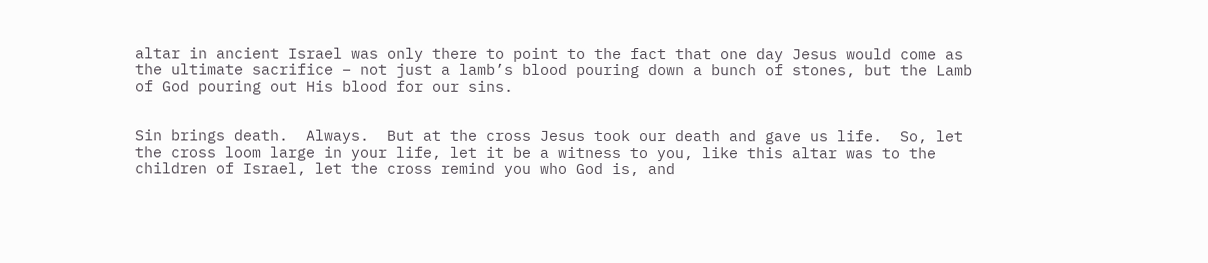altar in ancient Israel was only there to point to the fact that one day Jesus would come as the ultimate sacrifice – not just a lamb’s blood pouring down a bunch of stones, but the Lamb of God pouring out His blood for our sins.


Sin brings death.  Always.  But at the cross Jesus took our death and gave us life.  So, let the cross loom large in your life, let it be a witness to you, like this altar was to the children of Israel, let the cross remind you who God is, and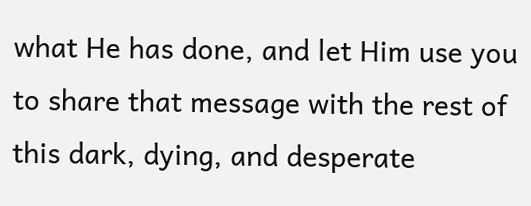what He has done, and let Him use you to share that message with the rest of this dark, dying, and desperate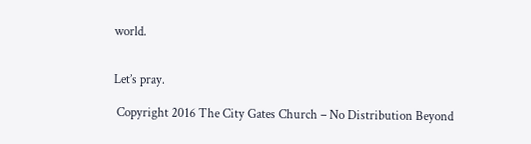world.


Let’s pray.

 Copyright 2016 The City Gates Church – No Distribution Beyond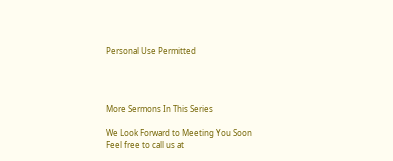Personal Use Permitted




More Sermons In This Series

We Look Forward to Meeting You Soon
Feel free to call us at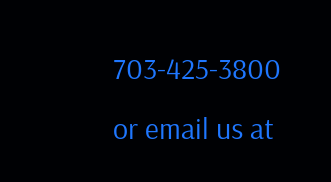703-425-3800 or email us at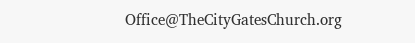Office@TheCityGatesChurch.org